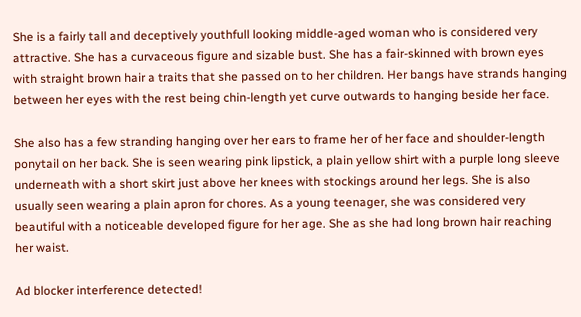She is a fairly tall and deceptively youthfull looking middle-aged woman who is considered very attractive. She has a curvaceous figure and sizable bust. She has a fair-skinned with brown eyes with straight brown hair a traits that she passed on to her children. Her bangs have strands hanging between her eyes with the rest being chin-length yet curve outwards to hanging beside her face.

She also has a few stranding hanging over her ears to frame her of her face and shoulder-length ponytail on her back. She is seen wearing pink lipstick, a plain yellow shirt with a purple long sleeve underneath with a short skirt just above her knees with stockings around her legs. She is also usually seen wearing a plain apron for chores. As a young teenager, she was considered very beautiful with a noticeable developed figure for her age. She as she had long brown hair reaching her waist.

Ad blocker interference detected!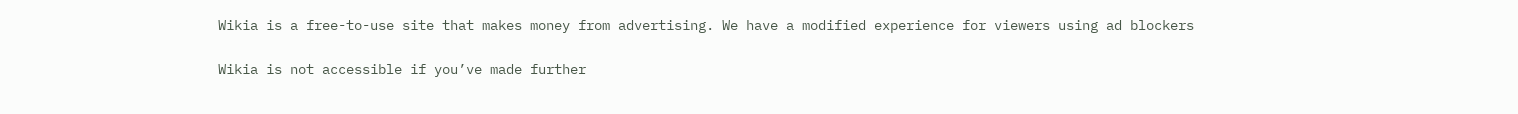Wikia is a free-to-use site that makes money from advertising. We have a modified experience for viewers using ad blockers

Wikia is not accessible if you’ve made further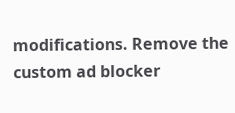modifications. Remove the custom ad blocker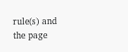rule(s) and the page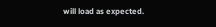will load as expected.